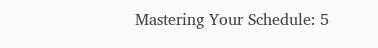Mastering Your Schedule: 5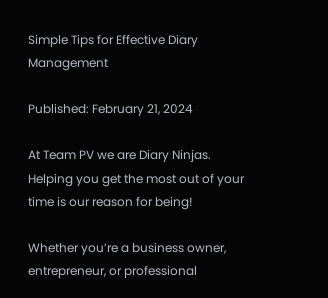Simple Tips for Effective Diary Management

Published: February 21, 2024

At Team PV we are Diary Ninjas. Helping you get the most out of your time is our reason for being!

Whether you’re a business owner, entrepreneur, or professional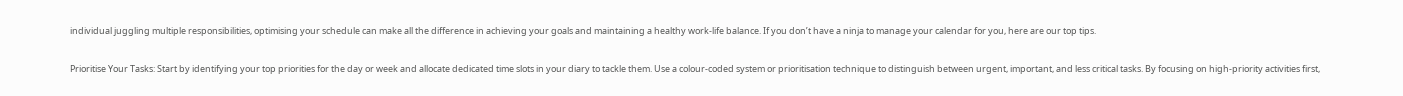individual juggling multiple responsibilities, optimising your schedule can make all the difference in achieving your goals and maintaining a healthy work-life balance. If you don’t have a ninja to manage your calendar for you, here are our top tips.

Prioritise Your Tasks: Start by identifying your top priorities for the day or week and allocate dedicated time slots in your diary to tackle them. Use a colour-coded system or prioritisation technique to distinguish between urgent, important, and less critical tasks. By focusing on high-priority activities first,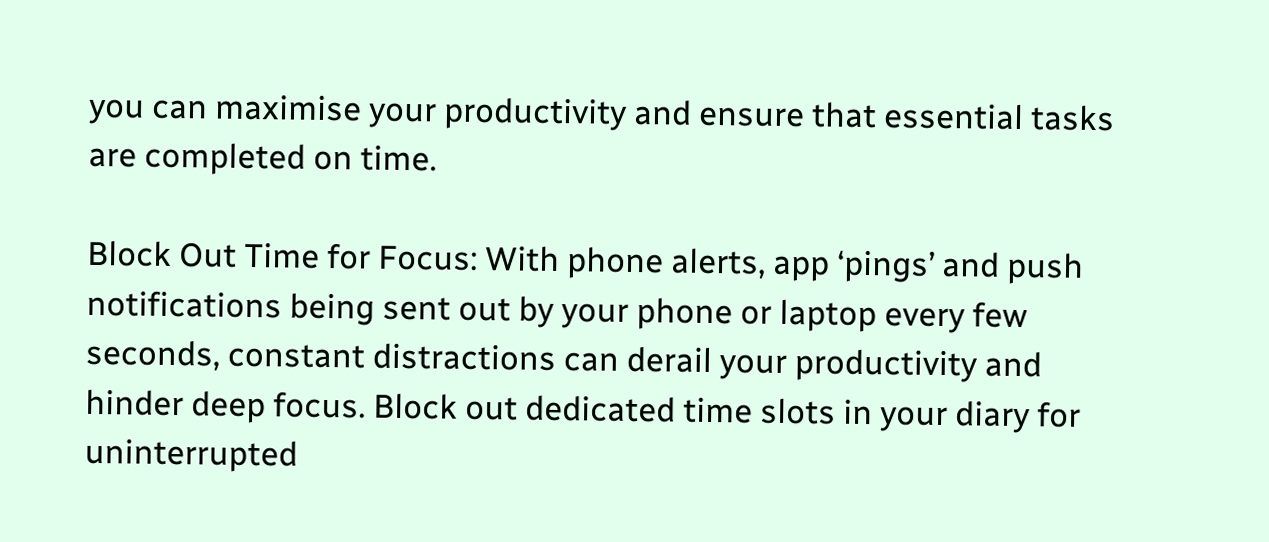you can maximise your productivity and ensure that essential tasks are completed on time.

Block Out Time for Focus: With phone alerts, app ‘pings’ and push notifications being sent out by your phone or laptop every few seconds, constant distractions can derail your productivity and hinder deep focus. Block out dedicated time slots in your diary for uninterrupted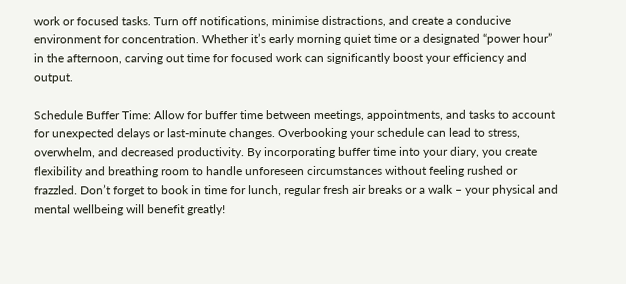work or focused tasks. Turn off notifications, minimise distractions, and create a conducive environment for concentration. Whether it’s early morning quiet time or a designated “power hour” in the afternoon, carving out time for focused work can significantly boost your efficiency and output.

Schedule Buffer Time: Allow for buffer time between meetings, appointments, and tasks to account for unexpected delays or last-minute changes. Overbooking your schedule can lead to stress, overwhelm, and decreased productivity. By incorporating buffer time into your diary, you create flexibility and breathing room to handle unforeseen circumstances without feeling rushed or frazzled. Don’t forget to book in time for lunch, regular fresh air breaks or a walk – your physical and mental wellbeing will benefit greatly!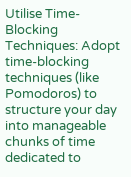Utilise Time-Blocking Techniques: Adopt time-blocking techniques (like Pomodoros) to structure your day into manageable chunks of time dedicated to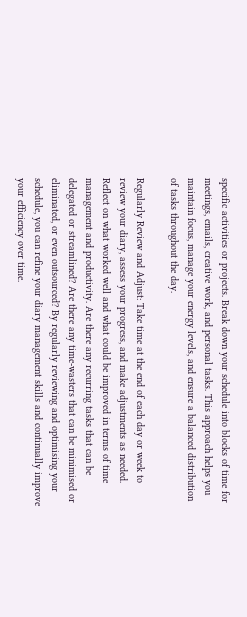specific activities or projects. Break down your schedule into blocks of time for meetings, emails, creative work, and personal tasks. This approach helps you maintain focus, manage your energy levels, and ensure a balanced distribution of tasks throughout the day.

Regularly Review and Adjust: Take time at the end of each day or week to review your diary, assess your progress, and make adjustments as needed. Reflect on what worked well and what could be improved in terms of time management and productivity. Are there any recurring tasks that can be delegated or streamlined? Are there any time-wasters that can be minimised or eliminated, or even outsourced? By regularly reviewing and optimising your schedule, you can refine your diary management skills and continually improve your efficiency over time.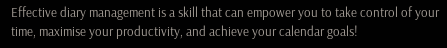Effective diary management is a skill that can empower you to take control of your time, maximise your productivity, and achieve your calendar goals!